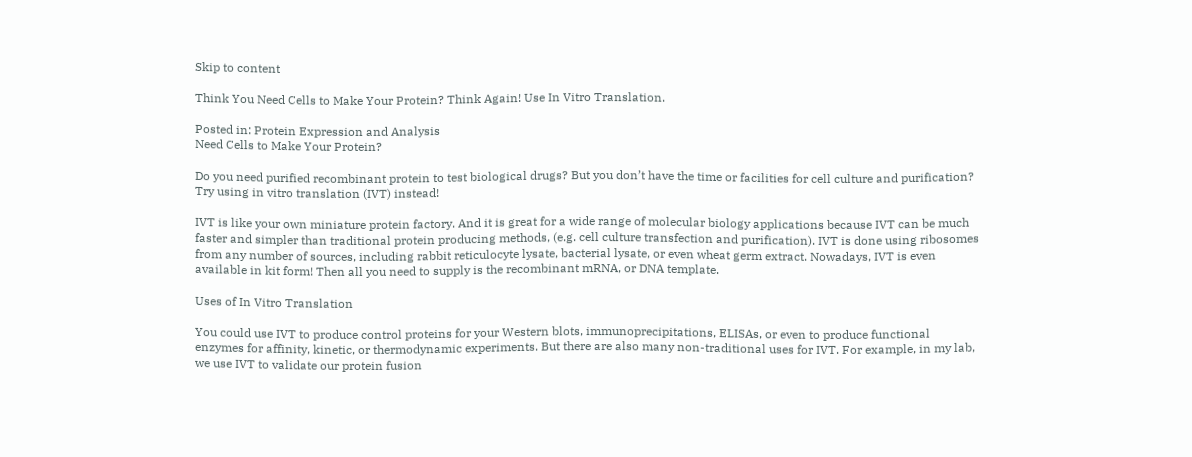Skip to content

Think You Need Cells to Make Your Protein? Think Again! Use In Vitro Translation.

Posted in: Protein Expression and Analysis
Need Cells to Make Your Protein?

Do you need purified recombinant protein to test biological drugs? But you don’t have the time or facilities for cell culture and purification? Try using in vitro translation (IVT) instead!

IVT is like your own miniature protein factory. And it is great for a wide range of molecular biology applications because IVT can be much faster and simpler than traditional protein producing methods, (e.g. cell culture transfection and purification). IVT is done using ribosomes from any number of sources, including rabbit reticulocyte lysate, bacterial lysate, or even wheat germ extract. Nowadays, IVT is even available in kit form! Then all you need to supply is the recombinant mRNA, or DNA template.

Uses of In Vitro Translation

You could use IVT to produce control proteins for your Western blots, immunoprecipitations, ELISAs, or even to produce functional enzymes for affinity, kinetic, or thermodynamic experiments. But there are also many non-traditional uses for IVT. For example, in my lab, we use IVT to validate our protein fusion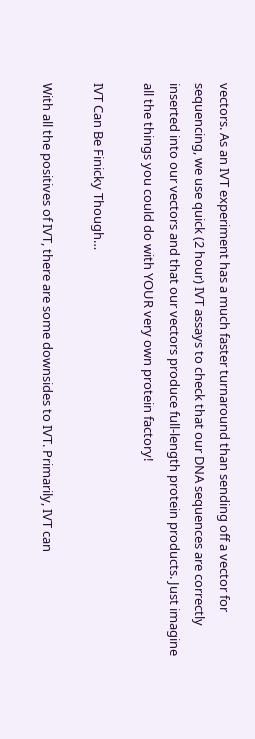vectors. As an IVT experiment has a much faster turnaround than sending off a vector for sequencing, we use quick (2 hour) IVT assays to check that our DNA sequences are correctly inserted into our vectors and that our vectors produce full-length protein products. Just imagine all the things you could do with YOUR very own protein factory!

IVT Can Be Finicky Though…

With all the positives of IVT, there are some downsides to IVT. Primarily, IVT can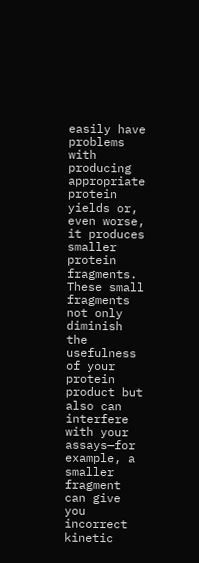easily have problems with producing appropriate protein yields or, even worse, it produces smaller protein fragments. These small fragments not only diminish the usefulness of your protein product but also can interfere with your assays—for example, a smaller fragment can give you incorrect kinetic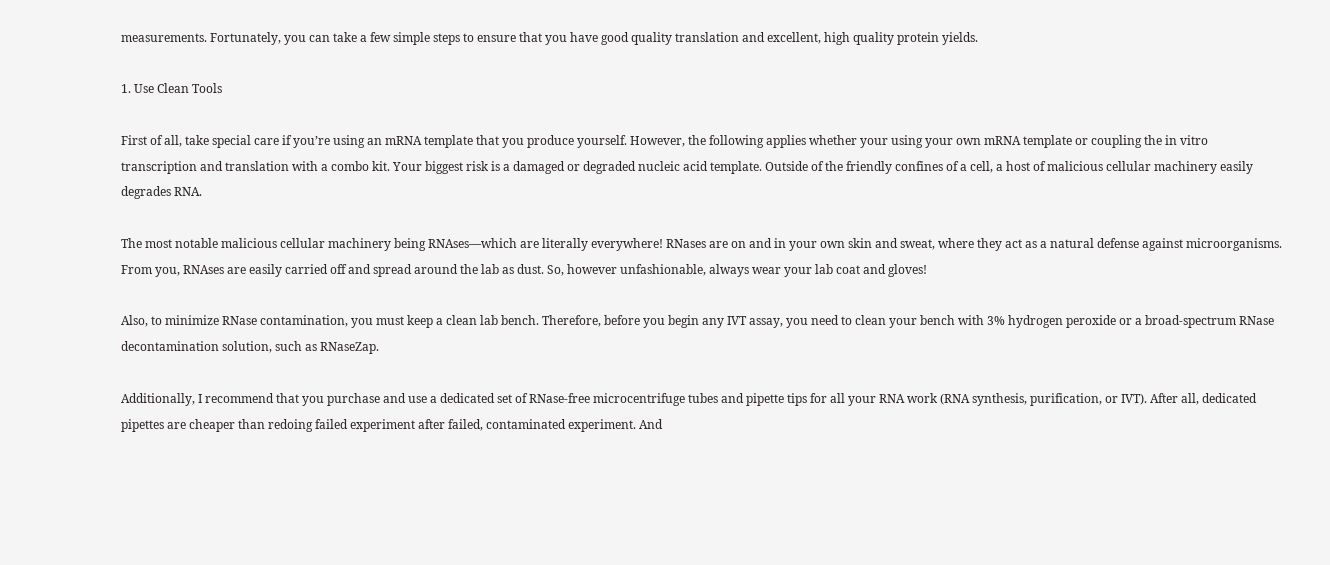measurements. Fortunately, you can take a few simple steps to ensure that you have good quality translation and excellent, high quality protein yields.

1. Use Clean Tools

First of all, take special care if you’re using an mRNA template that you produce yourself. However, the following applies whether your using your own mRNA template or coupling the in vitro transcription and translation with a combo kit. Your biggest risk is a damaged or degraded nucleic acid template. Outside of the friendly confines of a cell, a host of malicious cellular machinery easily degrades RNA.

The most notable malicious cellular machinery being RNAses—which are literally everywhere! RNases are on and in your own skin and sweat, where they act as a natural defense against microorganisms. From you, RNAses are easily carried off and spread around the lab as dust. So, however unfashionable, always wear your lab coat and gloves!

Also, to minimize RNase contamination, you must keep a clean lab bench. Therefore, before you begin any IVT assay, you need to clean your bench with 3% hydrogen peroxide or a broad-spectrum RNase decontamination solution, such as RNaseZap.

Additionally, I recommend that you purchase and use a dedicated set of RNase-free microcentrifuge tubes and pipette tips for all your RNA work (RNA synthesis, purification, or IVT). After all, dedicated pipettes are cheaper than redoing failed experiment after failed, contaminated experiment. And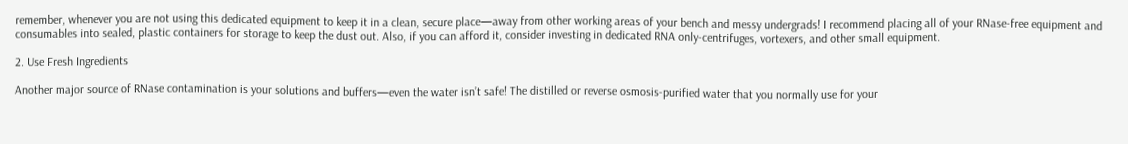remember, whenever you are not using this dedicated equipment to keep it in a clean, secure place—away from other working areas of your bench and messy undergrads! I recommend placing all of your RNase-free equipment and consumables into sealed, plastic containers for storage to keep the dust out. Also, if you can afford it, consider investing in dedicated RNA only-centrifuges, vortexers, and other small equipment.

2. Use Fresh Ingredients

Another major source of RNase contamination is your solutions and buffers—even the water isn’t safe! The distilled or reverse osmosis-purified water that you normally use for your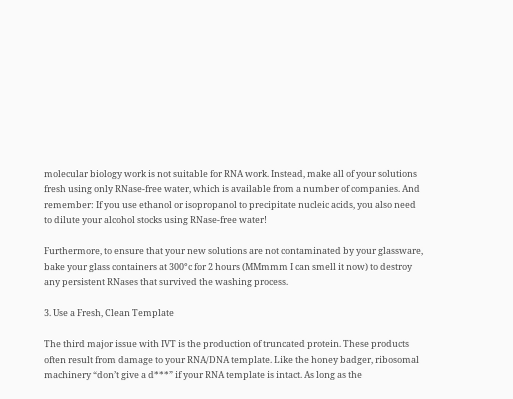molecular biology work is not suitable for RNA work. Instead, make all of your solutions fresh using only RNase-free water, which is available from a number of companies. And remember: If you use ethanol or isopropanol to precipitate nucleic acids, you also need to dilute your alcohol stocks using RNase-free water!

Furthermore, to ensure that your new solutions are not contaminated by your glassware, bake your glass containers at 300°c for 2 hours (MMmmm I can smell it now) to destroy any persistent RNases that survived the washing process.

3. Use a Fresh, Clean Template

The third major issue with IVT is the production of truncated protein. These products often result from damage to your RNA/DNA template. Like the honey badger, ribosomal machinery “don’t give a d***” if your RNA template is intact. As long as the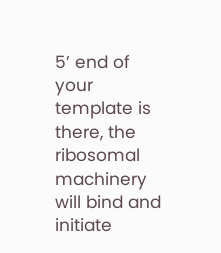5’ end of your template is there, the ribosomal machinery will bind and initiate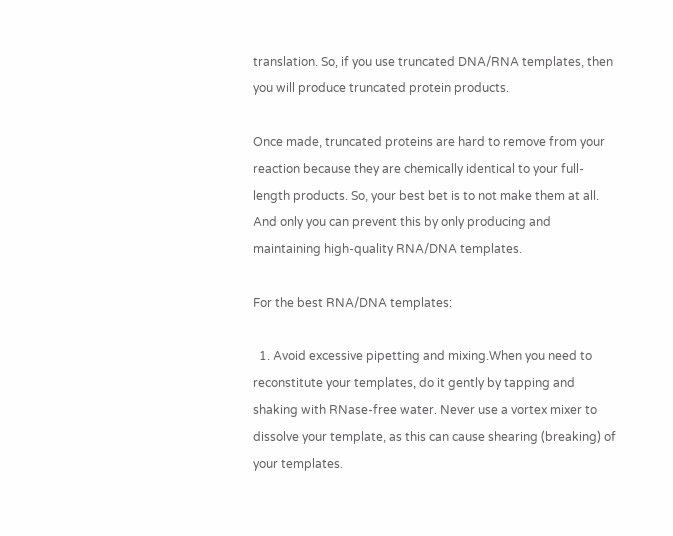translation. So, if you use truncated DNA/RNA templates, then you will produce truncated protein products.

Once made, truncated proteins are hard to remove from your reaction because they are chemically identical to your full-length products. So, your best bet is to not make them at all. And only you can prevent this by only producing and maintaining high-quality RNA/DNA templates.

For the best RNA/DNA templates:

  1. Avoid excessive pipetting and mixing.When you need to reconstitute your templates, do it gently by tapping and shaking with RNase-free water. Never use a vortex mixer to dissolve your template, as this can cause shearing (breaking) of your templates.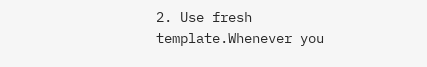2. Use fresh template.Whenever you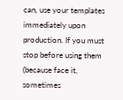can, use your templates immediately upon production. If you must stop before using them (because face it, sometimes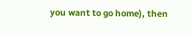you want to go home), then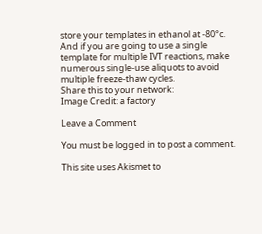store your templates in ethanol at -80°c. And if you are going to use a single template for multiple IVT reactions, make numerous single-use aliquots to avoid multiple freeze-thaw cycles.
Share this to your network:
Image Credit: a factory

Leave a Comment

You must be logged in to post a comment.

This site uses Akismet to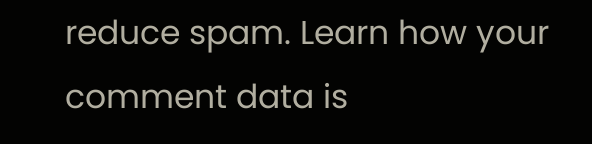reduce spam. Learn how your comment data is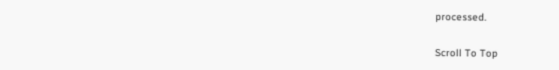processed.

Scroll To Top